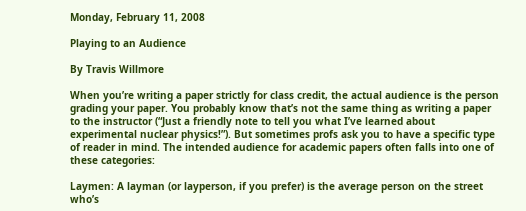Monday, February 11, 2008

Playing to an Audience

By Travis Willmore

When you’re writing a paper strictly for class credit, the actual audience is the person grading your paper. You probably know that’s not the same thing as writing a paper to the instructor (“Just a friendly note to tell you what I’ve learned about experimental nuclear physics!”). But sometimes profs ask you to have a specific type of reader in mind. The intended audience for academic papers often falls into one of these categories:

Laymen: A layman (or layperson, if you prefer) is the average person on the street who’s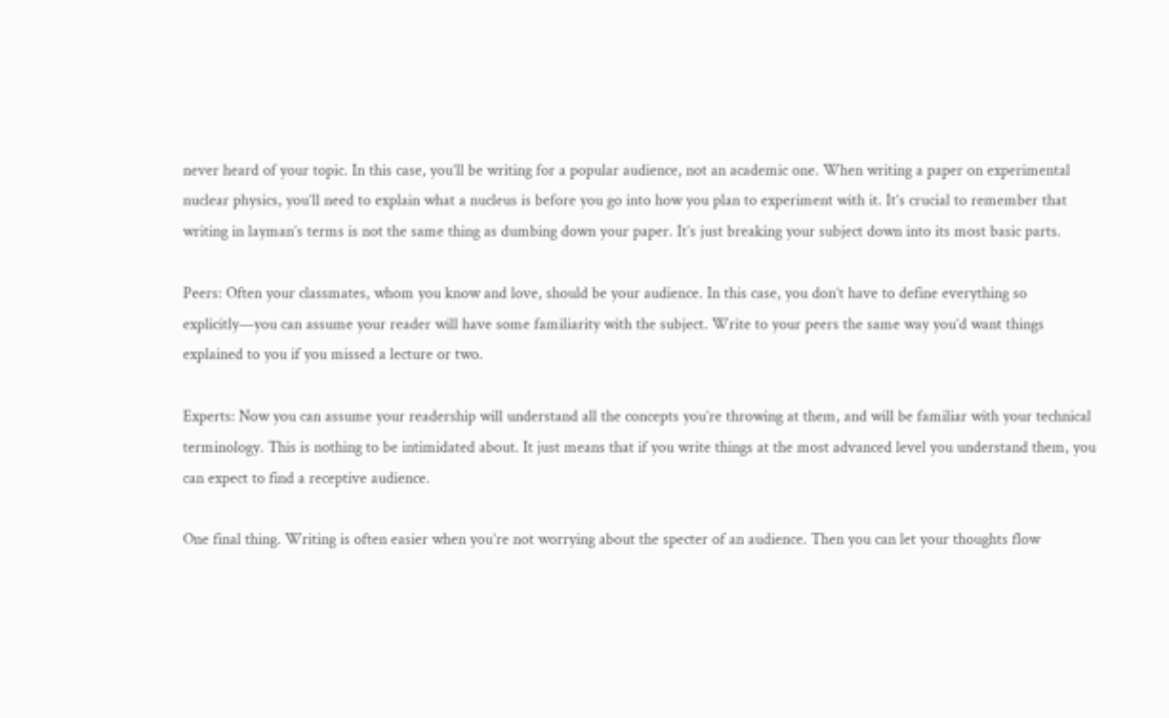never heard of your topic. In this case, you’ll be writing for a popular audience, not an academic one. When writing a paper on experimental nuclear physics, you’ll need to explain what a nucleus is before you go into how you plan to experiment with it. It’s crucial to remember that writing in layman’s terms is not the same thing as dumbing down your paper. It’s just breaking your subject down into its most basic parts.

Peers: Often your classmates, whom you know and love, should be your audience. In this case, you don’t have to define everything so explicitly—you can assume your reader will have some familiarity with the subject. Write to your peers the same way you’d want things explained to you if you missed a lecture or two.

Experts: Now you can assume your readership will understand all the concepts you’re throwing at them, and will be familiar with your technical terminology. This is nothing to be intimidated about. It just means that if you write things at the most advanced level you understand them, you can expect to find a receptive audience.

One final thing. Writing is often easier when you’re not worrying about the specter of an audience. Then you can let your thoughts flow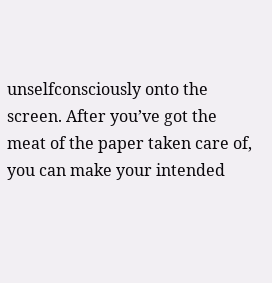unselfconsciously onto the screen. After you’ve got the meat of the paper taken care of, you can make your intended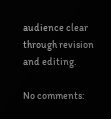audience clear through revision and editing.

No comments: